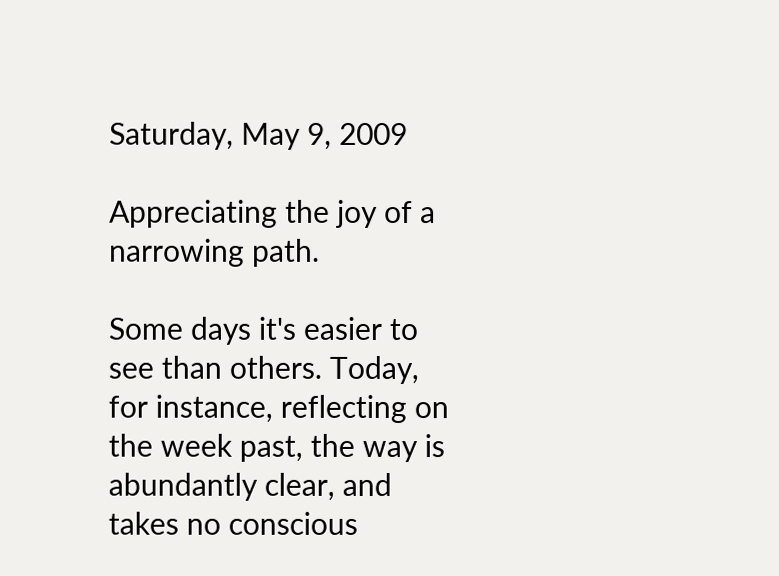Saturday, May 9, 2009

Appreciating the joy of a narrowing path.

Some days it's easier to see than others. Today, for instance, reflecting on the week past, the way is abundantly clear, and takes no conscious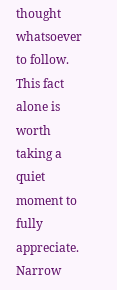thought whatsoever to follow. This fact alone is worth taking a quiet moment to fully appreciate. Narrow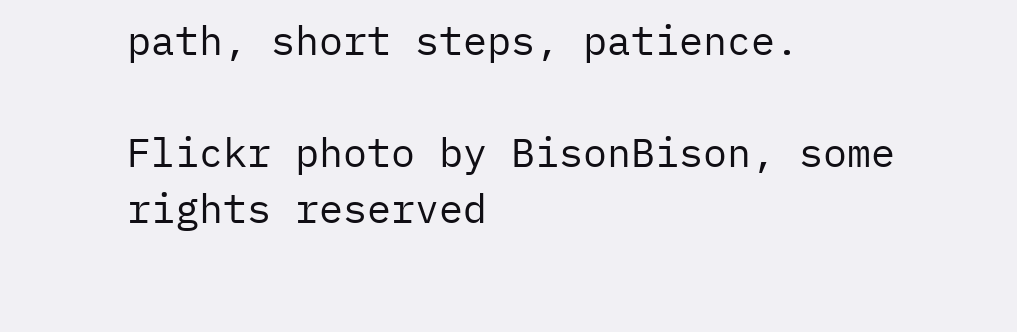path, short steps, patience.

Flickr photo by BisonBison, some rights reserved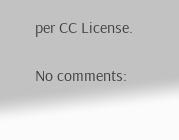per CC License.

No comments: